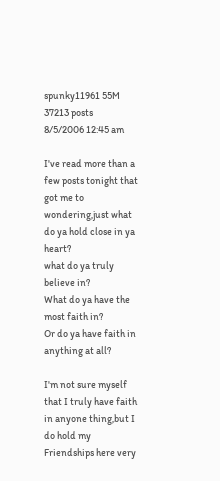spunky11961 55M
37213 posts
8/5/2006 12:45 am

I've read more than a few posts tonight that got me to wondering,just what do ya hold close in ya heart?
what do ya truly believe in?
What do ya have the most faith in?
Or do ya have faith in anything at all?

I'm not sure myself that I truly have faith in anyone thing,but I do hold my
Friendships here very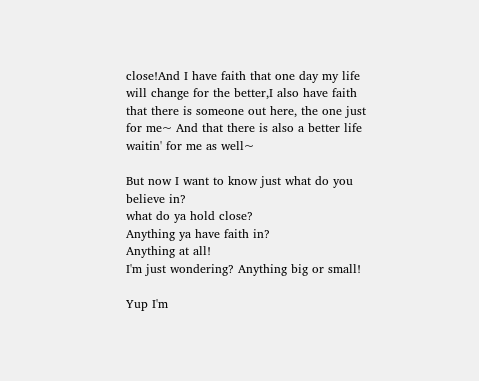close!And I have faith that one day my life will change for the better,I also have faith that there is someone out here, the one just for me~ And that there is also a better life waitin' for me as well~

But now I want to know just what do you believe in?
what do ya hold close?
Anything ya have faith in?
Anything at all!
I'm just wondering? Anything big or small!

Yup I'm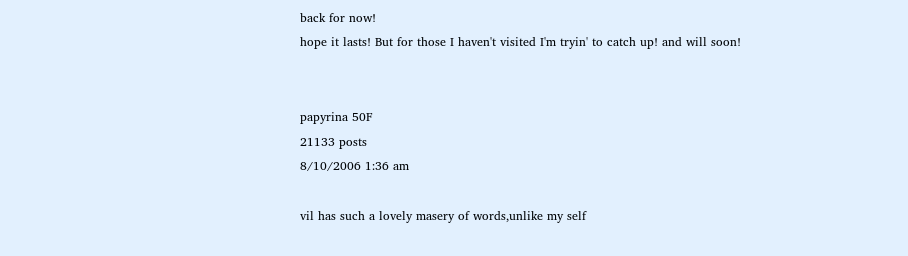back for now!
hope it lasts! But for those I haven't visited I'm tryin' to catch up! and will soon!


papyrina 50F
21133 posts
8/10/2006 1:36 am

vil has such a lovely masery of words,unlike my self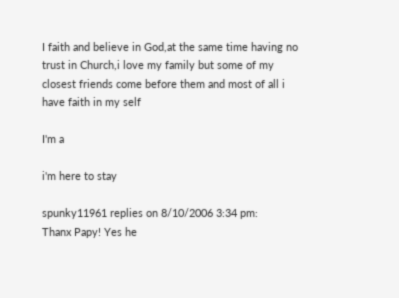I faith and believe in God,at the same time having no trust in Church,i love my family but some of my closest friends come before them and most of all i have faith in my self

I'm a

i'm here to stay

spunky11961 replies on 8/10/2006 3:34 pm:
Thanx Papy! Yes he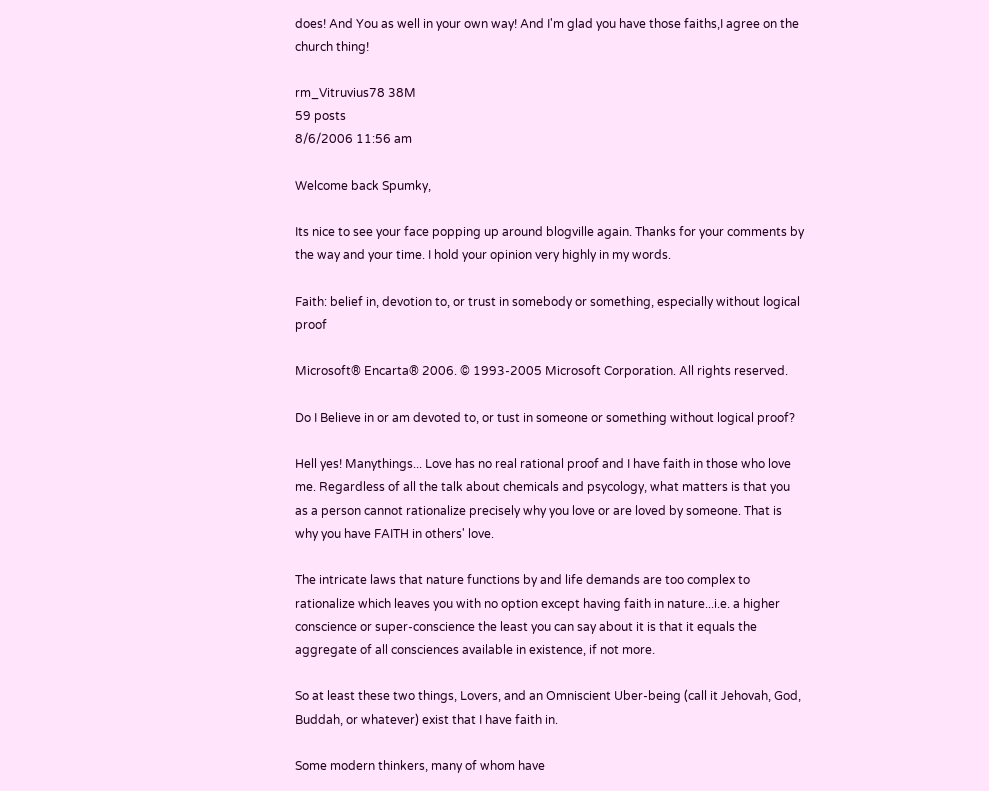does! And You as well in your own way! And I'm glad you have those faiths,I agree on the church thing!

rm_Vitruvius78 38M
59 posts
8/6/2006 11:56 am

Welcome back Spumky,

Its nice to see your face popping up around blogville again. Thanks for your comments by the way and your time. I hold your opinion very highly in my words.

Faith: belief in, devotion to, or trust in somebody or something, especially without logical proof

Microsoft® Encarta® 2006. © 1993-2005 Microsoft Corporation. All rights reserved.

Do I Believe in or am devoted to, or tust in someone or something without logical proof?

Hell yes! Manythings... Love has no real rational proof and I have faith in those who love me. Regardless of all the talk about chemicals and psycology, what matters is that you as a person cannot rationalize precisely why you love or are loved by someone. That is why you have FAITH in others' love.

The intricate laws that nature functions by and life demands are too complex to rationalize which leaves you with no option except having faith in nature...i.e. a higher conscience or super-conscience the least you can say about it is that it equals the aggregate of all consciences available in existence, if not more.

So at least these two things, Lovers, and an Omniscient Uber-being (call it Jehovah, God, Buddah, or whatever) exist that I have faith in.

Some modern thinkers, many of whom have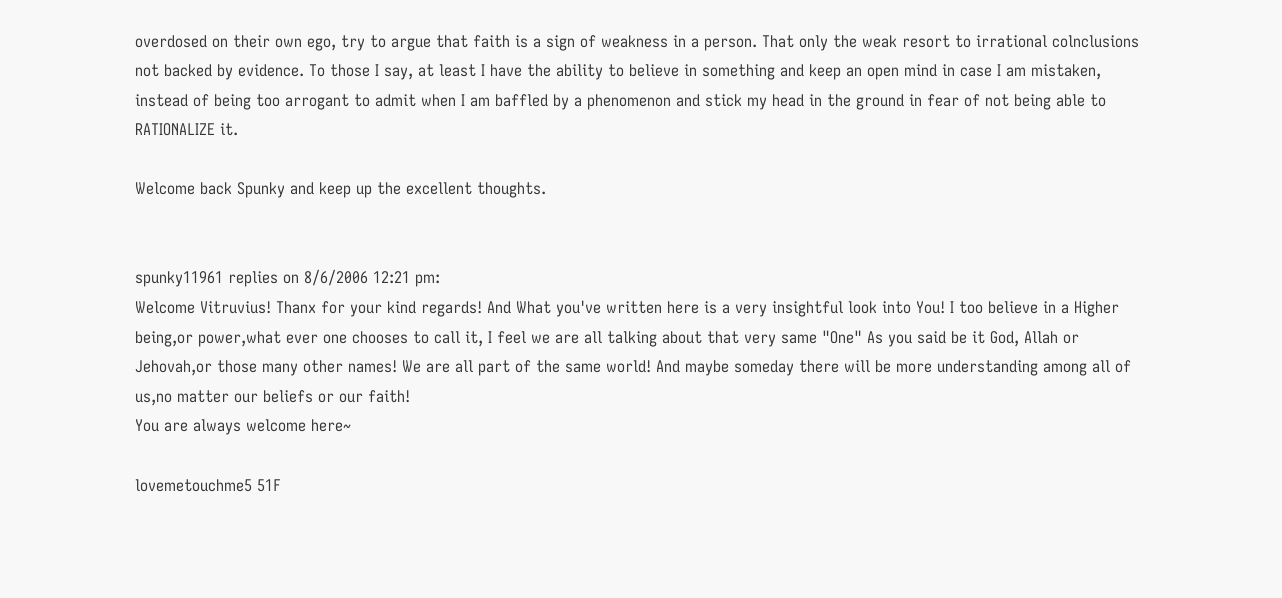overdosed on their own ego, try to argue that faith is a sign of weakness in a person. That only the weak resort to irrational colnclusions not backed by evidence. To those I say, at least I have the ability to believe in something and keep an open mind in case I am mistaken, instead of being too arrogant to admit when I am baffled by a phenomenon and stick my head in the ground in fear of not being able to RATIONALIZE it.

Welcome back Spunky and keep up the excellent thoughts.


spunky11961 replies on 8/6/2006 12:21 pm:
Welcome Vitruvius! Thanx for your kind regards! And What you've written here is a very insightful look into You! I too believe in a Higher being,or power,what ever one chooses to call it, I feel we are all talking about that very same "One" As you said be it God, Allah or Jehovah,or those many other names! We are all part of the same world! And maybe someday there will be more understanding among all of us,no matter our beliefs or our faith!
You are always welcome here~

lovemetouchme5 51F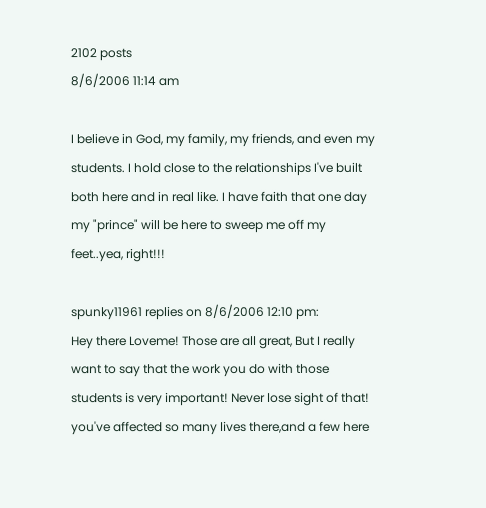2102 posts
8/6/2006 11:14 am

I believe in God, my family, my friends, and even my students. I hold close to the relationships I've built both here and in real like. I have faith that one day my "prince" will be here to sweep me off my feet..yea, right!!!

spunky11961 replies on 8/6/2006 12:10 pm:
Hey there Loveme! Those are all great, But I really want to say that the work you do with those students is very important! Never lose sight of that! you've affected so many lives there,and a few here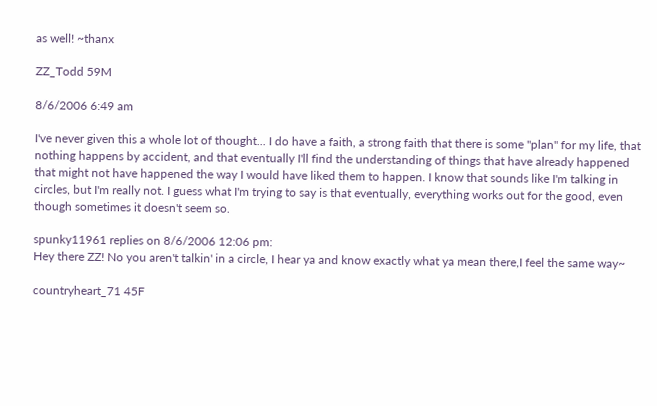as well! ~thanx

ZZ_Todd 59M

8/6/2006 6:49 am

I've never given this a whole lot of thought... I do have a faith, a strong faith that there is some "plan" for my life, that nothing happens by accident, and that eventually I'll find the understanding of things that have already happened that might not have happened the way I would have liked them to happen. I know that sounds like I'm talking in circles, but I'm really not. I guess what I'm trying to say is that eventually, everything works out for the good, even though sometimes it doesn't seem so.

spunky11961 replies on 8/6/2006 12:06 pm:
Hey there ZZ! No you aren't talkin' in a circle, I hear ya and know exactly what ya mean there,I feel the same way~

countryheart_71 45F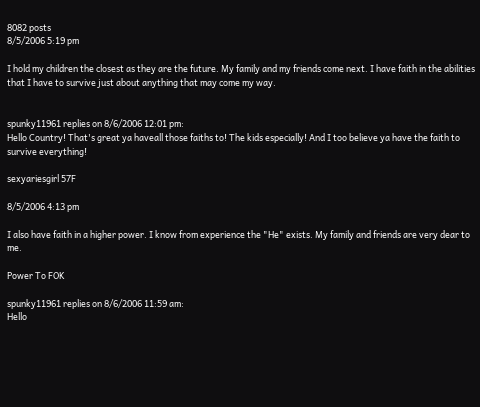8082 posts
8/5/2006 5:19 pm

I hold my children the closest as they are the future. My family and my friends come next. I have faith in the abilities that I have to survive just about anything that may come my way.


spunky11961 replies on 8/6/2006 12:01 pm:
Hello Country! That's great ya haveall those faiths to! The kids especially! And I too believe ya have the faith to survive everything!

sexyariesgirl 57F

8/5/2006 4:13 pm

I also have faith in a higher power. I know from experience the "He" exists. My family and friends are very dear to me.

Power To FOK

spunky11961 replies on 8/6/2006 11:59 am:
Hello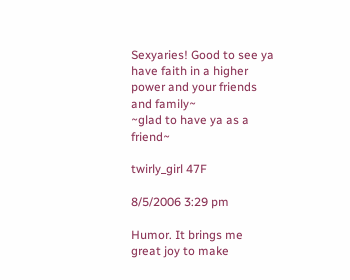Sexyaries! Good to see ya have faith in a higher power and your friends and family~
~glad to have ya as a friend~

twirly_girl 47F

8/5/2006 3:29 pm

Humor. It brings me great joy to make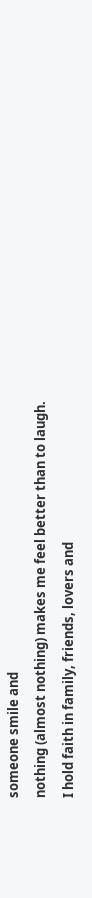someone smile and
nothing (almost nothing) makes me feel better than to laugh.
I hold faith in family, friends, lovers and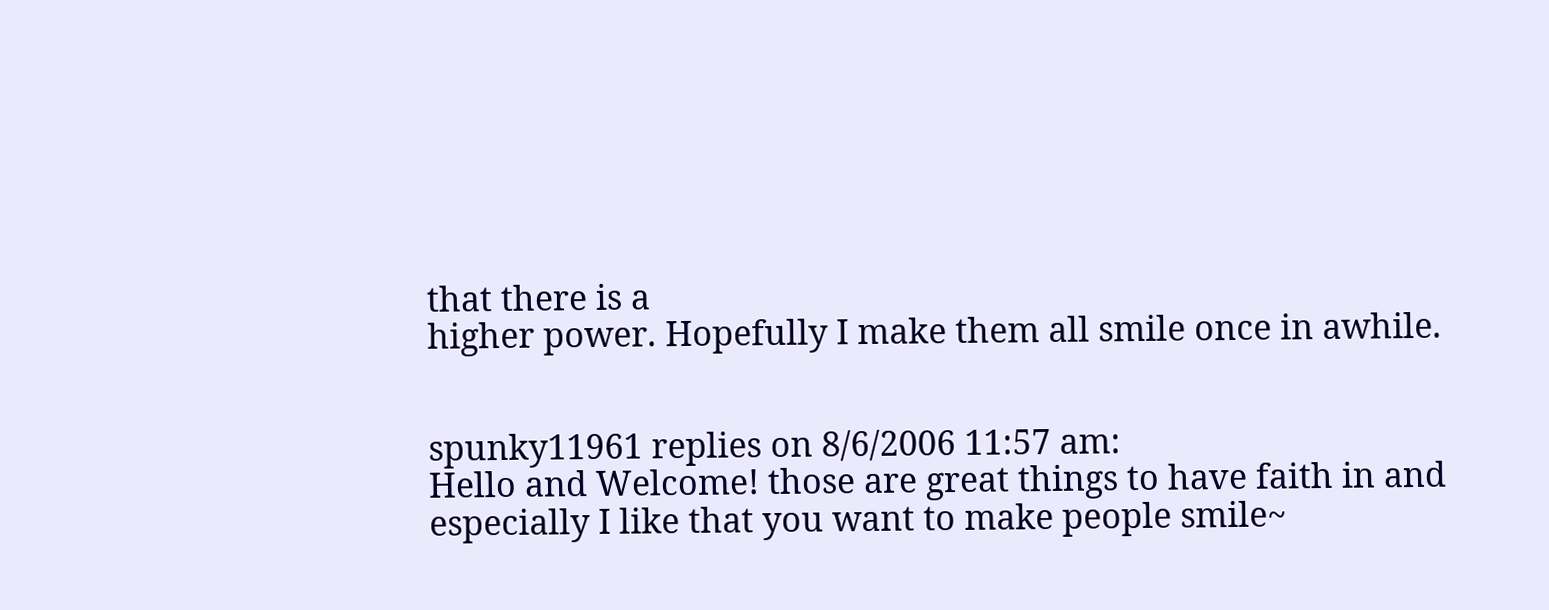that there is a
higher power. Hopefully I make them all smile once in awhile.


spunky11961 replies on 8/6/2006 11:57 am:
Hello and Welcome! those are great things to have faith in and especially I like that you want to make people smile~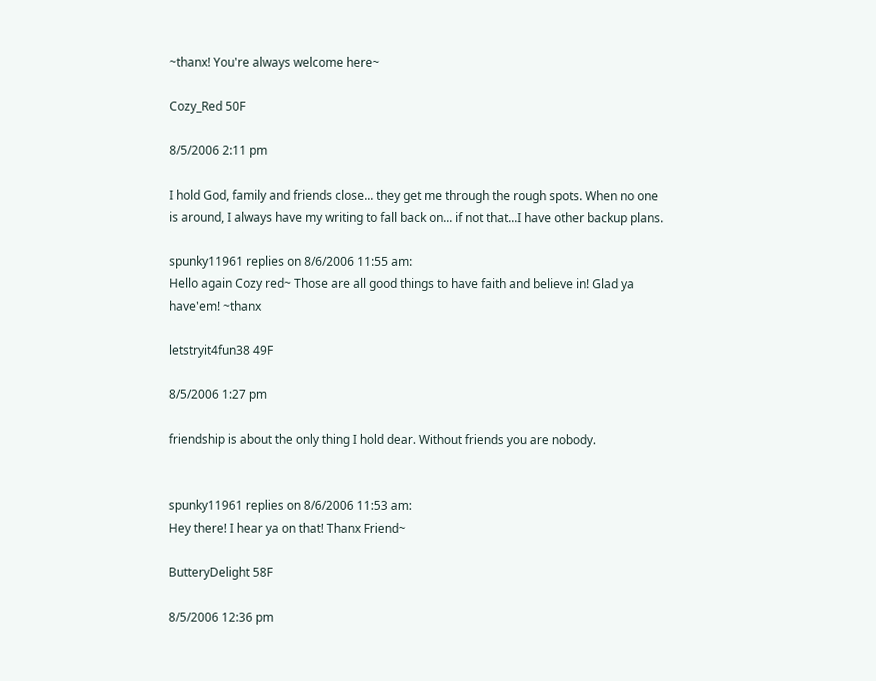~thanx! You're always welcome here~

Cozy_Red 50F

8/5/2006 2:11 pm

I hold God, family and friends close... they get me through the rough spots. When no one is around, I always have my writing to fall back on... if not that...I have other backup plans.

spunky11961 replies on 8/6/2006 11:55 am:
Hello again Cozy red~ Those are all good things to have faith and believe in! Glad ya have'em! ~thanx

letstryit4fun38 49F

8/5/2006 1:27 pm

friendship is about the only thing I hold dear. Without friends you are nobody.


spunky11961 replies on 8/6/2006 11:53 am:
Hey there! I hear ya on that! Thanx Friend~

ButteryDelight 58F

8/5/2006 12:36 pm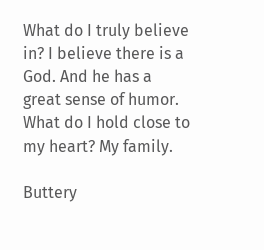What do I truly believe in? I believe there is a God. And he has a great sense of humor. What do I hold close to my heart? My family.

Buttery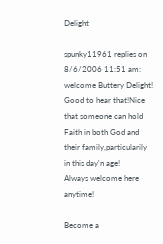Delight

spunky11961 replies on 8/6/2006 11:51 am:
welcome Buttery Delight! Good to hear that!Nice that someone can hold Faith in both God and their family,particularily in this day'n age!
Always welcome here anytime!

Become a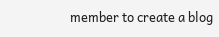member to create a blog